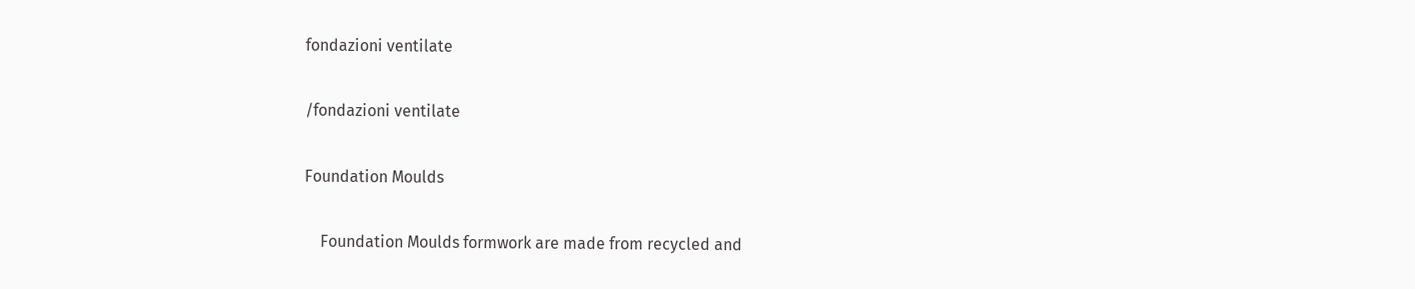fondazioni ventilate

/fondazioni ventilate

Foundation Moulds

    Foundation Moulds formwork are made from recycled and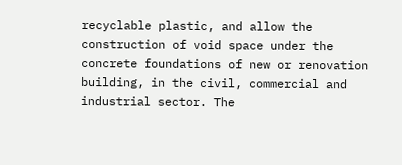recyclable plastic, and allow the construction of void space under the concrete foundations of new or renovation building, in the civil, commercial and industrial sector. The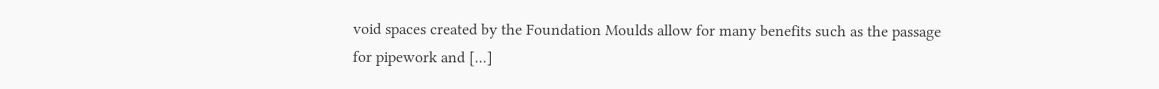void spaces created by the Foundation Moulds allow for many benefits such as the passage for pipework and [...]